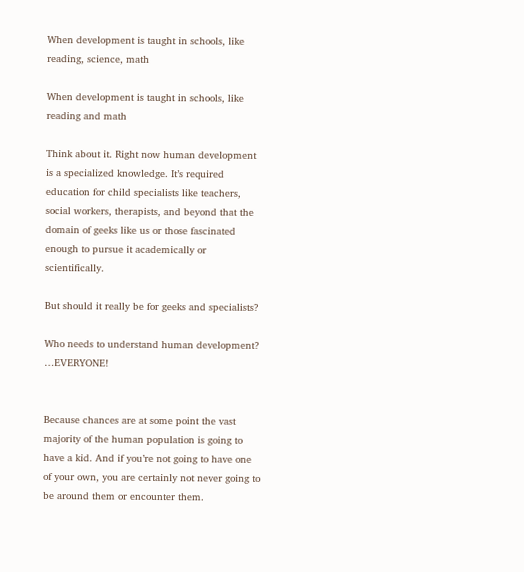When development is taught in schools, like reading, science, math

When development is taught in schools, like reading and math

Think about it. Right now human development is a specialized knowledge. It’s required education for child specialists like teachers, social workers, therapists, and beyond that the domain of geeks like us or those fascinated enough to pursue it academically or scientifically.

But should it really be for geeks and specialists?

Who needs to understand human development? …EVERYONE!


Because chances are at some point the vast majority of the human population is going to have a kid. And if you’re not going to have one of your own, you are certainly not never going to be around them or encounter them.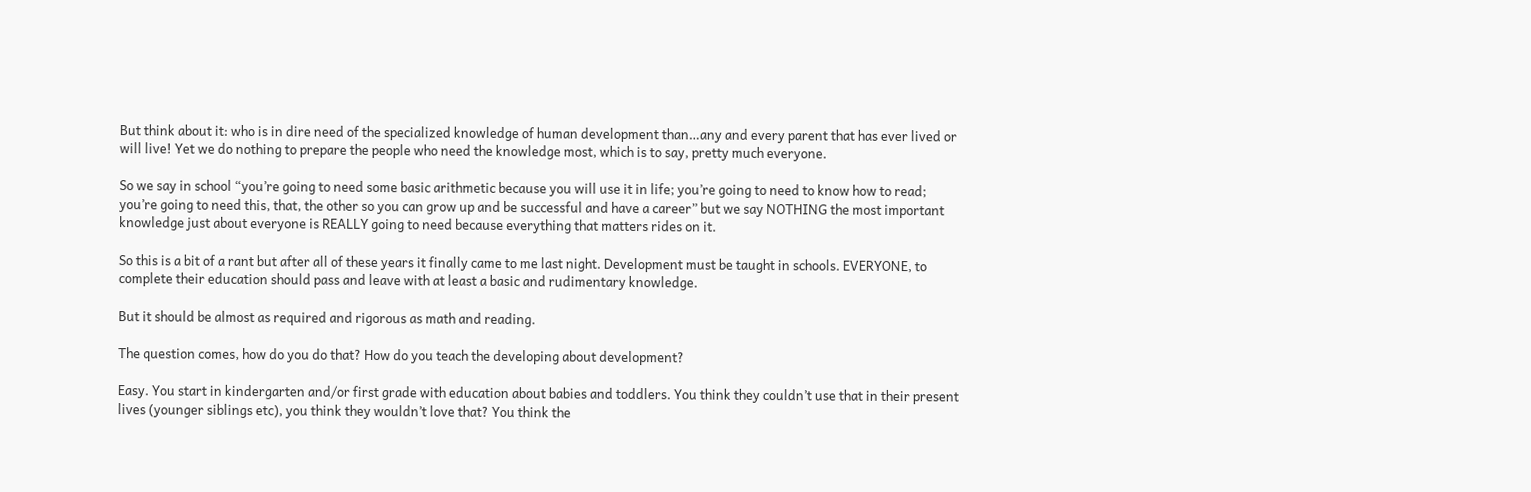But think about it: who is in dire need of the specialized knowledge of human development than…any and every parent that has ever lived or will live! Yet we do nothing to prepare the people who need the knowledge most, which is to say, pretty much everyone.

So we say in school “you’re going to need some basic arithmetic because you will use it in life; you’re going to need to know how to read; you’re going to need this, that, the other so you can grow up and be successful and have a career” but we say NOTHING the most important knowledge just about everyone is REALLY going to need because everything that matters rides on it.

So this is a bit of a rant but after all of these years it finally came to me last night. Development must be taught in schools. EVERYONE, to complete their education should pass and leave with at least a basic and rudimentary knowledge.

But it should be almost as required and rigorous as math and reading.

The question comes, how do you do that? How do you teach the developing about development?

Easy. You start in kindergarten and/or first grade with education about babies and toddlers. You think they couldn’t use that in their present lives (younger siblings etc), you think they wouldn’t love that? You think the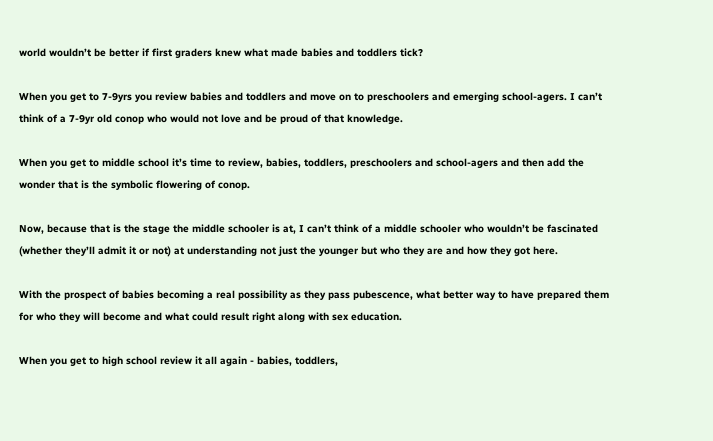world wouldn’t be better if first graders knew what made babies and toddlers tick?

When you get to 7-9yrs you review babies and toddlers and move on to preschoolers and emerging school-agers. I can’t think of a 7-9yr old conop who would not love and be proud of that knowledge.

When you get to middle school it’s time to review, babies, toddlers, preschoolers and school-agers and then add the wonder that is the symbolic flowering of conop.

Now, because that is the stage the middle schooler is at, I can’t think of a middle schooler who wouldn’t be fascinated (whether they’ll admit it or not) at understanding not just the younger but who they are and how they got here.

With the prospect of babies becoming a real possibility as they pass pubescence, what better way to have prepared them for who they will become and what could result right along with sex education.

When you get to high school review it all again - babies, toddlers,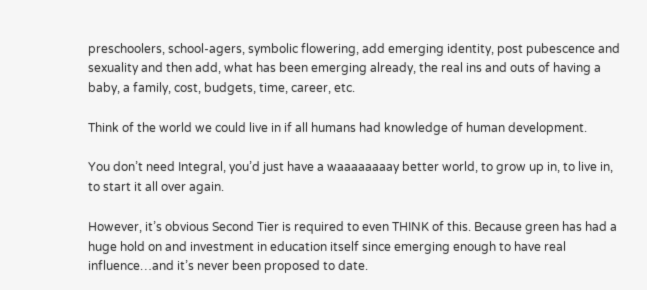preschoolers, school-agers, symbolic flowering, add emerging identity, post pubescence and sexuality and then add, what has been emerging already, the real ins and outs of having a baby, a family, cost, budgets, time, career, etc.

Think of the world we could live in if all humans had knowledge of human development.

You don’t need Integral, you’d just have a waaaaaaaay better world, to grow up in, to live in, to start it all over again.

However, it’s obvious Second Tier is required to even THINK of this. Because green has had a huge hold on and investment in education itself since emerging enough to have real influence…and it’s never been proposed to date.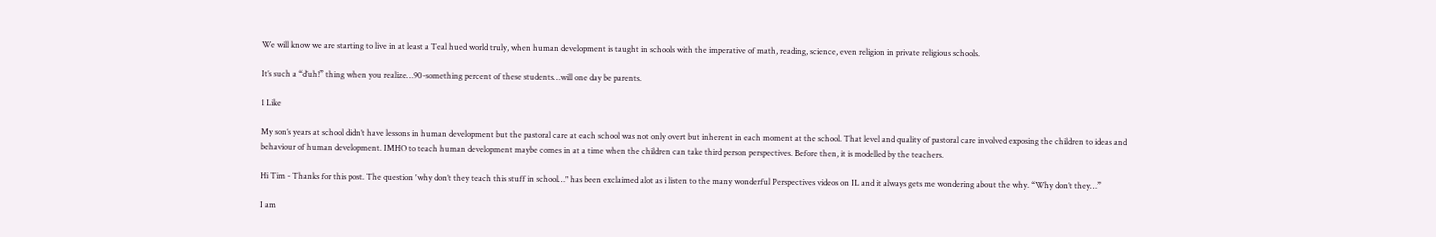We will know we are starting to live in at least a Teal hued world truly, when human development is taught in schools with the imperative of math, reading, science, even religion in private religious schools.

It’s such a “d’uh!” thing when you realize…90-something percent of these students…will one day be parents.

1 Like

My son’s years at school didn’t have lessons in human development but the pastoral care at each school was not only overt but inherent in each moment at the school. That level and quality of pastoral care involved exposing the children to ideas and behaviour of human development. IMHO to teach human development maybe comes in at a time when the children can take third person perspectives. Before then, it is modelled by the teachers.

Hi Tim - Thanks for this post. The question 'why don’t they teach this stuff in school…" has been exclaimed alot as i listen to the many wonderful Perspectives videos on IL and it always gets me wondering about the why. “Why don’t they…”

I am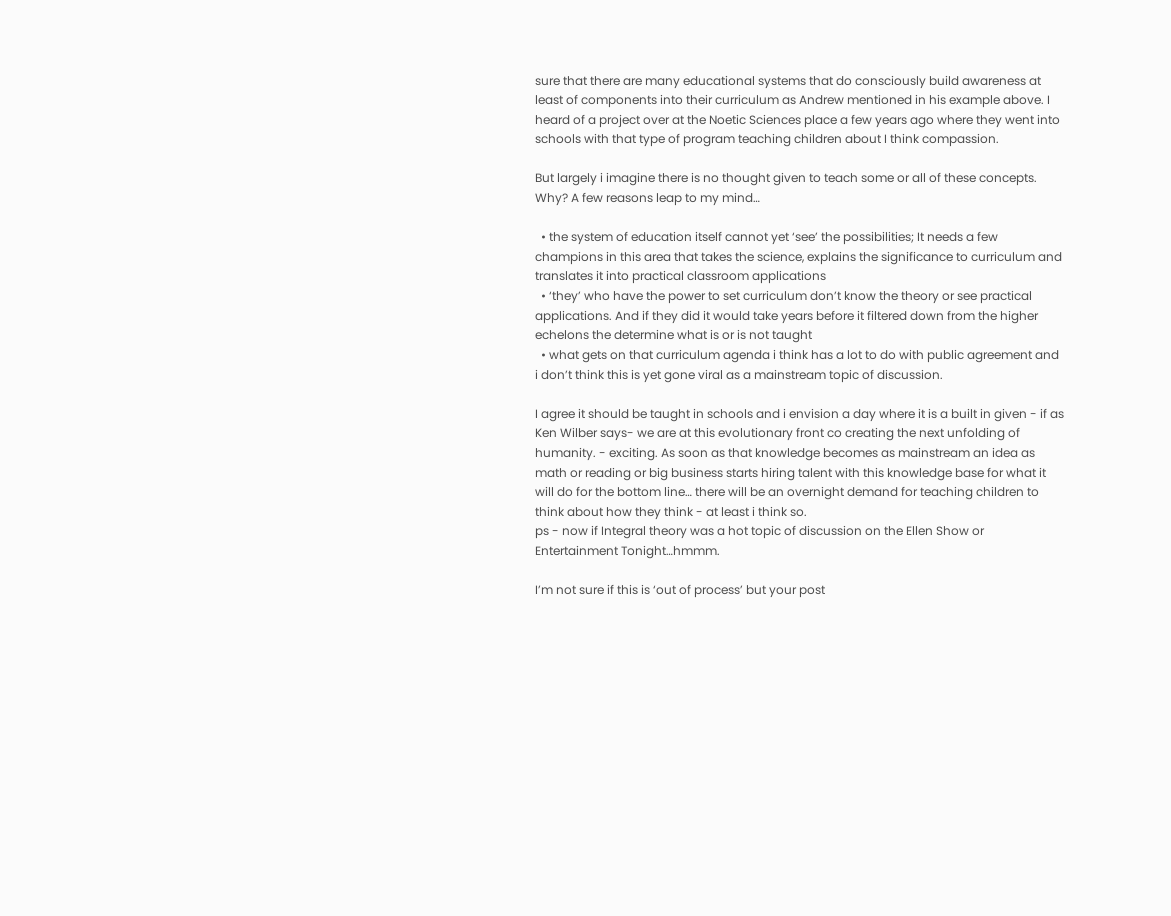sure that there are many educational systems that do consciously build awareness at least of components into their curriculum as Andrew mentioned in his example above. I heard of a project over at the Noetic Sciences place a few years ago where they went into schools with that type of program teaching children about I think compassion.

But largely i imagine there is no thought given to teach some or all of these concepts. Why? A few reasons leap to my mind…

  • the system of education itself cannot yet ‘see’ the possibilities; It needs a few champions in this area that takes the science, explains the significance to curriculum and translates it into practical classroom applications
  • ‘they’ who have the power to set curriculum don’t know the theory or see practical applications. And if they did it would take years before it filtered down from the higher echelons the determine what is or is not taught
  • what gets on that curriculum agenda i think has a lot to do with public agreement and i don’t think this is yet gone viral as a mainstream topic of discussion.

I agree it should be taught in schools and i envision a day where it is a built in given - if as Ken Wilber says- we are at this evolutionary front co creating the next unfolding of humanity. - exciting. As soon as that knowledge becomes as mainstream an idea as math or reading or big business starts hiring talent with this knowledge base for what it will do for the bottom line… there will be an overnight demand for teaching children to think about how they think - at least i think so.
ps - now if Integral theory was a hot topic of discussion on the Ellen Show or Entertainment Tonight…hmmm.

I’m not sure if this is ‘out of process’ but your post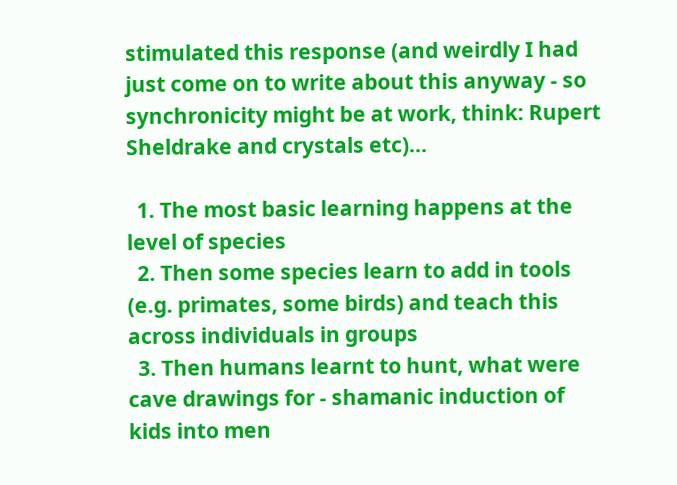stimulated this response (and weirdly I had just come on to write about this anyway - so synchronicity might be at work, think: Rupert Sheldrake and crystals etc)…

  1. The most basic learning happens at the level of species
  2. Then some species learn to add in tools (e.g. primates, some birds) and teach this across individuals in groups
  3. Then humans learnt to hunt, what were cave drawings for - shamanic induction of kids into men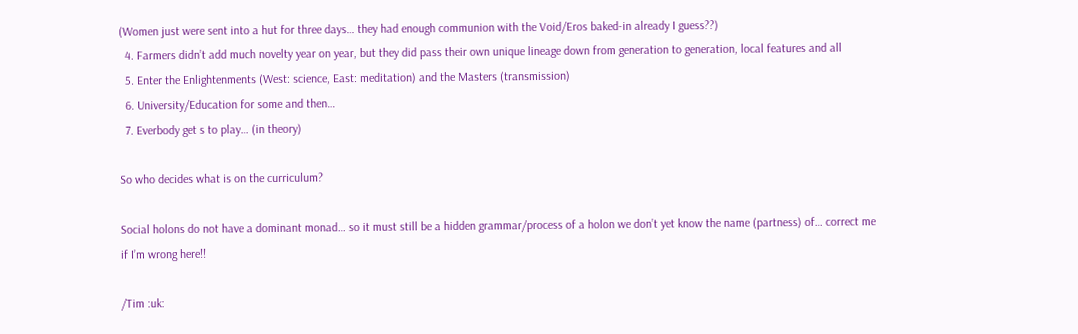(Women just were sent into a hut for three days… they had enough communion with the Void/Eros baked-in already I guess??)
  4. Farmers didn’t add much novelty year on year, but they did pass their own unique lineage down from generation to generation, local features and all
  5. Enter the Enlightenments (West: science, East: meditation) and the Masters (transmission)
  6. University/Education for some and then…
  7. Everbody get s to play… (in theory)

So who decides what is on the curriculum?

Social holons do not have a dominant monad… so it must still be a hidden grammar/process of a holon we don’t yet know the name (partness) of… correct me if I’m wrong here!!

/Tim :uk: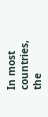In most countries, the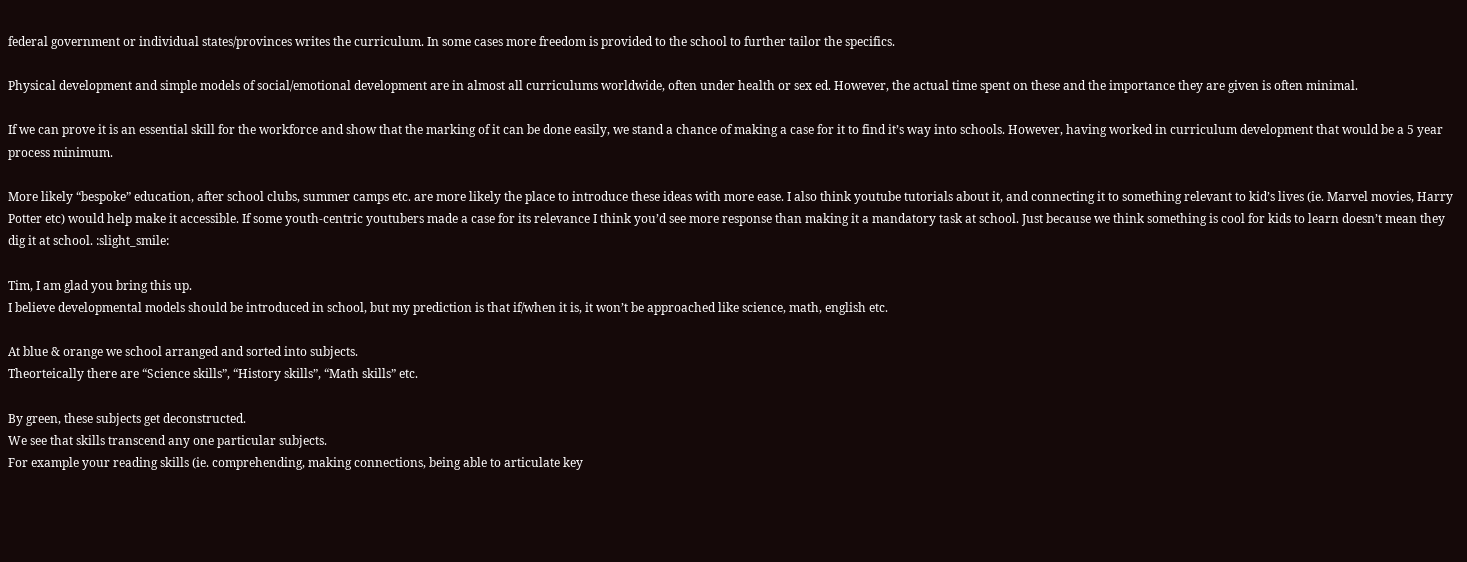federal government or individual states/provinces writes the curriculum. In some cases more freedom is provided to the school to further tailor the specifics.

Physical development and simple models of social/emotional development are in almost all curriculums worldwide, often under health or sex ed. However, the actual time spent on these and the importance they are given is often minimal.

If we can prove it is an essential skill for the workforce and show that the marking of it can be done easily, we stand a chance of making a case for it to find it’s way into schools. However, having worked in curriculum development that would be a 5 year process minimum.

More likely “bespoke” education, after school clubs, summer camps etc. are more likely the place to introduce these ideas with more ease. I also think youtube tutorials about it, and connecting it to something relevant to kid’s lives (ie. Marvel movies, Harry Potter etc) would help make it accessible. If some youth-centric youtubers made a case for its relevance I think you’d see more response than making it a mandatory task at school. Just because we think something is cool for kids to learn doesn’t mean they dig it at school. :slight_smile:

Tim, I am glad you bring this up.
I believe developmental models should be introduced in school, but my prediction is that if/when it is, it won’t be approached like science, math, english etc.

At blue & orange we school arranged and sorted into subjects.
Theorteically there are “Science skills”, “History skills”, “Math skills” etc.

By green, these subjects get deconstructed.
We see that skills transcend any one particular subjects.
For example your reading skills (ie. comprehending, making connections, being able to articulate key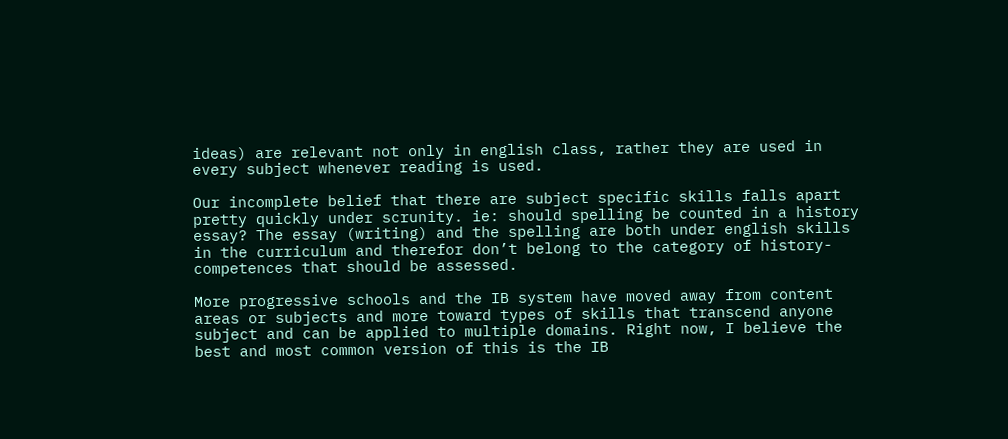ideas) are relevant not only in english class, rather they are used in every subject whenever reading is used.

Our incomplete belief that there are subject specific skills falls apart pretty quickly under scrunity. ie: should spelling be counted in a history essay? The essay (writing) and the spelling are both under english skills in the curriculum and therefor don’t belong to the category of history-competences that should be assessed.

More progressive schools and the IB system have moved away from content areas or subjects and more toward types of skills that transcend anyone subject and can be applied to multiple domains. Right now, I believe the best and most common version of this is the IB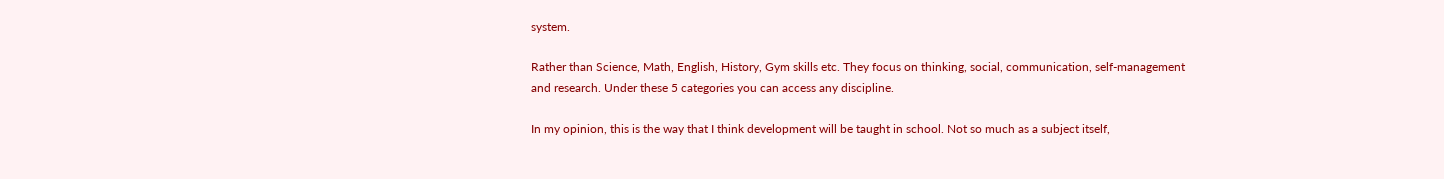system.

Rather than Science, Math, English, History, Gym skills etc. They focus on thinking, social, communication, self-management and research. Under these 5 categories you can access any discipline.

In my opinion, this is the way that I think development will be taught in school. Not so much as a subject itself,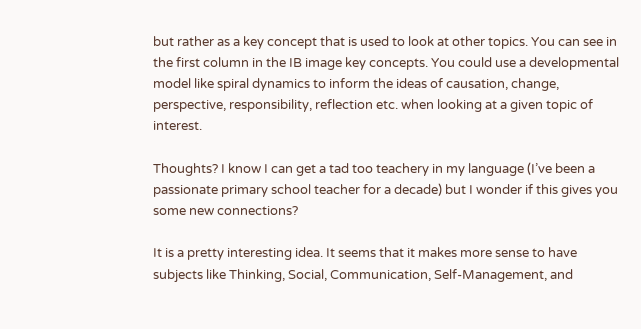but rather as a key concept that is used to look at other topics. You can see in the first column in the IB image key concepts. You could use a developmental model like spiral dynamics to inform the ideas of causation, change, perspective, responsibility, reflection etc. when looking at a given topic of interest.

Thoughts? I know I can get a tad too teachery in my language (I’ve been a passionate primary school teacher for a decade) but I wonder if this gives you some new connections?

It is a pretty interesting idea. It seems that it makes more sense to have subjects like Thinking, Social, Communication, Self-Management, and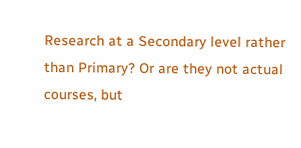Research at a Secondary level rather than Primary? Or are they not actual courses, but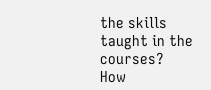the skills taught in the courses?
How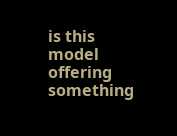is this model offering something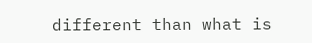different than what is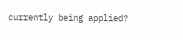currently being applied?